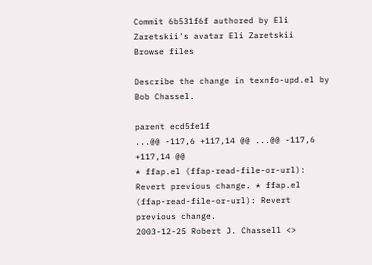Commit 6b531f6f authored by Eli Zaretskii's avatar Eli Zaretskii
Browse files

Describe the change in texnfo-upd.el by Bob Chassel.

parent ecd5fe1f
...@@ -117,6 +117,14 @@ ...@@ -117,6 +117,14 @@
* ffap.el (ffap-read-file-or-url): Revert previous change. * ffap.el (ffap-read-file-or-url): Revert previous change.
2003-12-25 Robert J. Chassell <>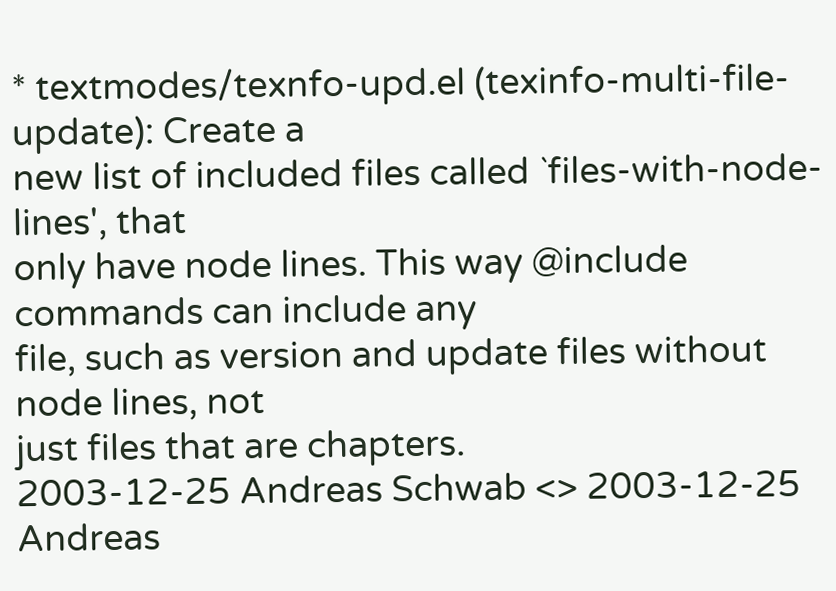* textmodes/texnfo-upd.el (texinfo-multi-file-update): Create a
new list of included files called `files-with-node-lines', that
only have node lines. This way @include commands can include any
file, such as version and update files without node lines, not
just files that are chapters.
2003-12-25 Andreas Schwab <> 2003-12-25 Andreas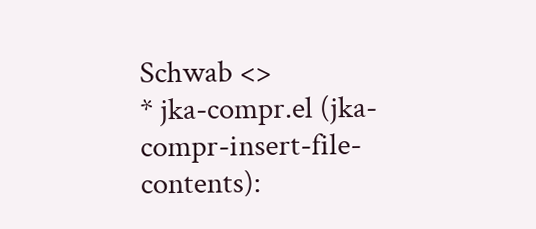Schwab <>
* jka-compr.el (jka-compr-insert-file-contents):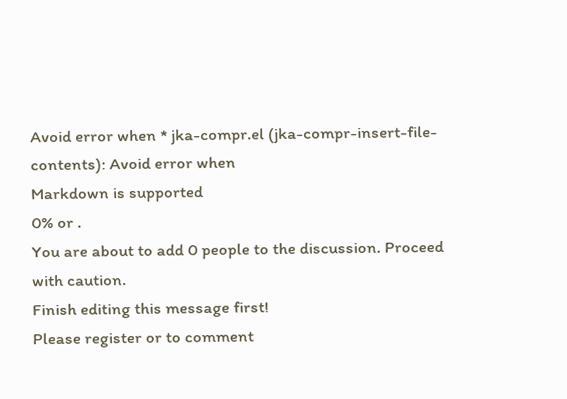Avoid error when * jka-compr.el (jka-compr-insert-file-contents): Avoid error when
Markdown is supported
0% or .
You are about to add 0 people to the discussion. Proceed with caution.
Finish editing this message first!
Please register or to comment